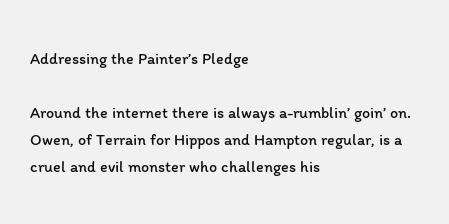Addressing the Painter’s Pledge

Around the internet there is always a-rumblin’ goin’ on. Owen, of Terrain for Hippos and Hampton regular, is a cruel and evil monster who challenges his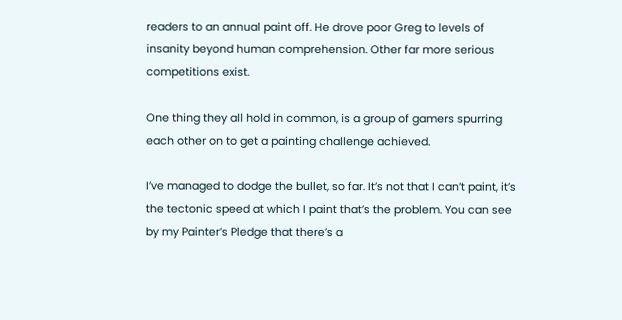readers to an annual paint off. He drove poor Greg to levels of insanity beyond human comprehension. Other far more serious competitions exist.

One thing they all hold in common, is a group of gamers spurring each other on to get a painting challenge achieved.

I’ve managed to dodge the bullet, so far. It’s not that I can’t paint, it’s the tectonic speed at which I paint that’s the problem. You can see by my Painter’s Pledge that there’s a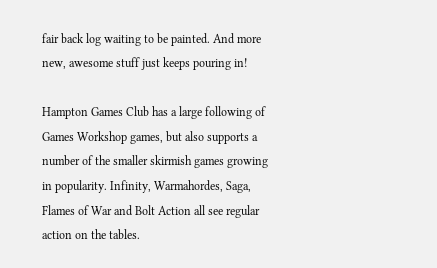fair back log waiting to be painted. And more new, awesome stuff just keeps pouring in!

Hampton Games Club has a large following of Games Workshop games, but also supports a number of the smaller skirmish games growing in popularity. Infinity, Warmahordes, Saga, Flames of War and Bolt Action all see regular action on the tables.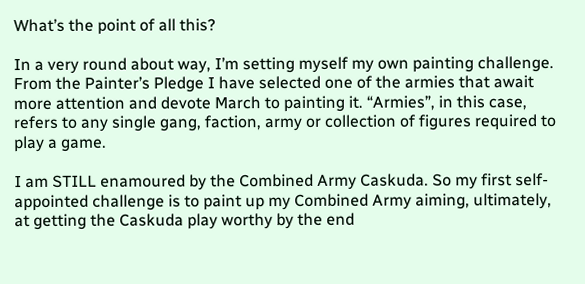What’s the point of all this?

In a very round about way, I’m setting myself my own painting challenge. From the Painter’s Pledge I have selected one of the armies that await more attention and devote March to painting it. “Armies”, in this case, refers to any single gang, faction, army or collection of figures required to play a game.

I am STILL enamoured by the Combined Army Caskuda. So my first self-appointed challenge is to paint up my Combined Army aiming, ultimately, at getting the Caskuda play worthy by the end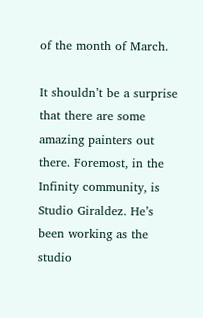of the month of March.

It shouldn’t be a surprise that there are some amazing painters out there. Foremost, in the Infinity community, is Studio Giraldez. He’s been working as the studio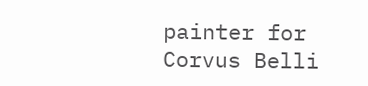painter for Corvus Belli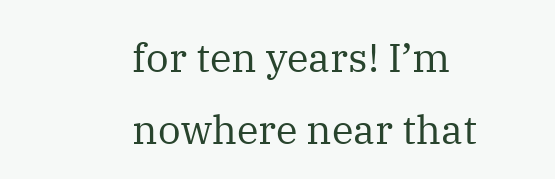for ten years! I’m nowhere near that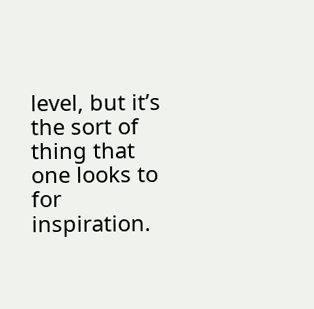level, but it’s the sort of thing that one looks to for inspiration.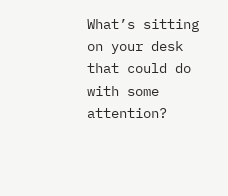What’s sitting on your desk that could do with some attention?